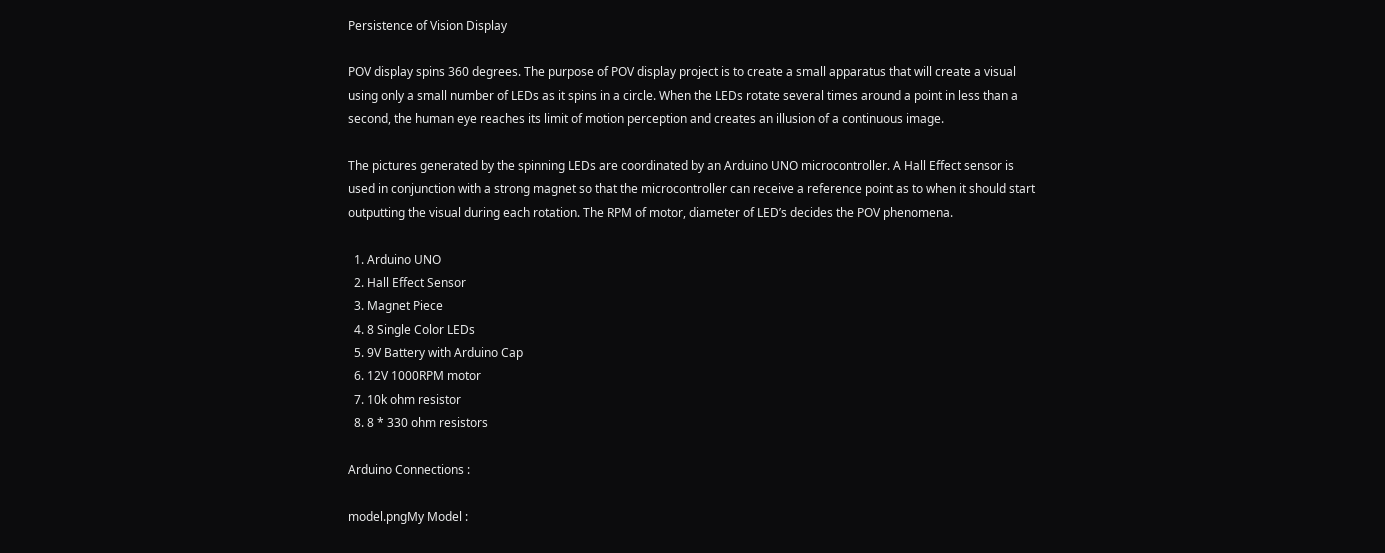Persistence of Vision Display

POV display spins 360 degrees. The purpose of POV display project is to create a small apparatus that will create a visual using only a small number of LEDs as it spins in a circle. When the LEDs rotate several times around a point in less than a second, the human eye reaches its limit of motion perception and creates an illusion of a continuous image.

The pictures generated by the spinning LEDs are coordinated by an Arduino UNO microcontroller. A Hall Effect sensor is used in conjunction with a strong magnet so that the microcontroller can receive a reference point as to when it should start outputting the visual during each rotation. The RPM of motor, diameter of LED’s decides the POV phenomena.

  1. Arduino UNO
  2. Hall Effect Sensor
  3. Magnet Piece
  4. 8 Single Color LEDs
  5. 9V Battery with Arduino Cap
  6. 12V 1000RPM motor
  7. 10k ohm resistor
  8. 8 * 330 ohm resistors

Arduino Connections :

model.pngMy Model :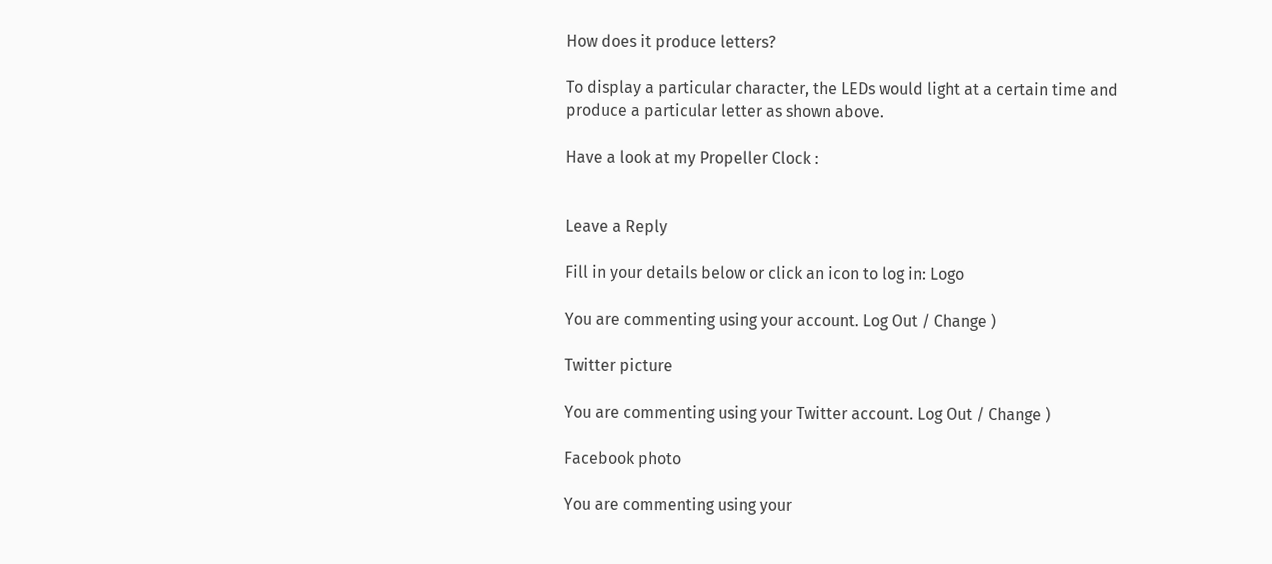How does it produce letters?

To display a particular character, the LEDs would light at a certain time and produce a particular letter as shown above.

Have a look at my Propeller Clock :


Leave a Reply

Fill in your details below or click an icon to log in: Logo

You are commenting using your account. Log Out / Change )

Twitter picture

You are commenting using your Twitter account. Log Out / Change )

Facebook photo

You are commenting using your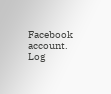Facebook account. Log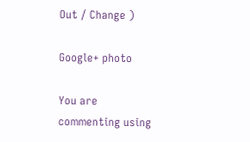Out / Change )

Google+ photo

You are commenting using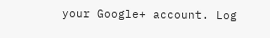your Google+ account. Log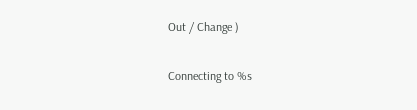Out / Change )

Connecting to %s